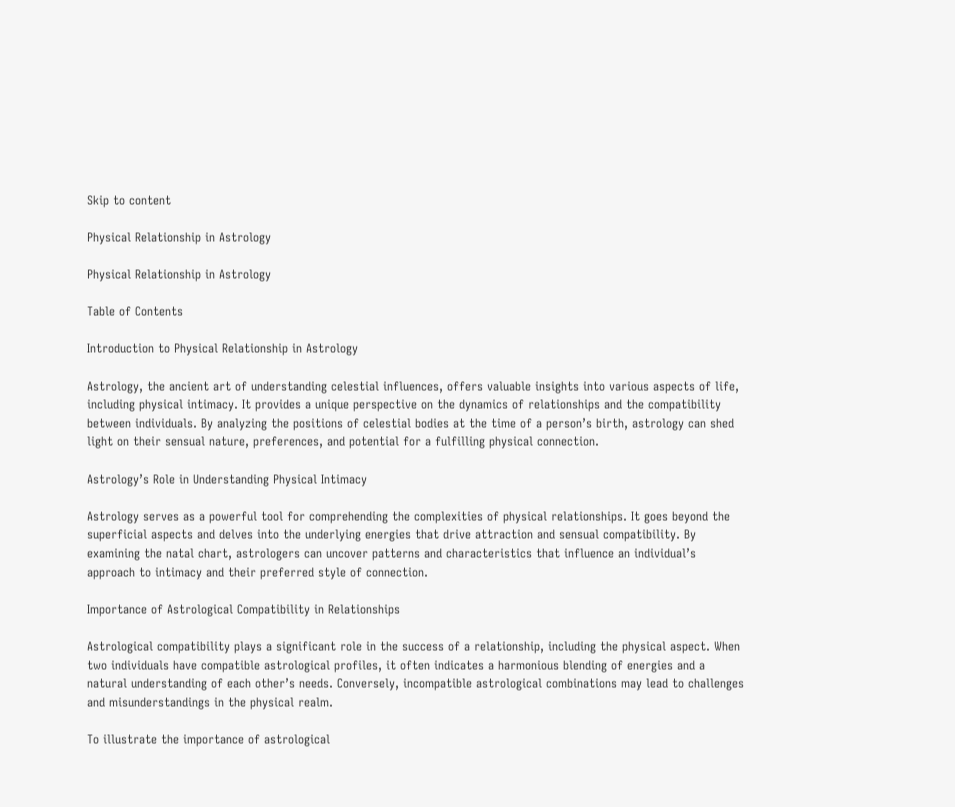Skip to content

Physical Relationship in Astrology

Physical Relationship in Astrology

Table of Contents

Introduction to Physical Relationship in Astrology

Astrology, the ancient art of understanding celestial influences, offers valuable insights into various aspects of life, including physical intimacy. It provides a unique perspective on the dynamics of relationships and the compatibility between individuals. By analyzing the positions of celestial bodies at the time of a person’s birth, astrology can shed light on their sensual nature, preferences, and potential for a fulfilling physical connection.

Astrology’s Role in Understanding Physical Intimacy

Astrology serves as a powerful tool for comprehending the complexities of physical relationships. It goes beyond the superficial aspects and delves into the underlying energies that drive attraction and sensual compatibility. By examining the natal chart, astrologers can uncover patterns and characteristics that influence an individual’s approach to intimacy and their preferred style of connection.

Importance of Astrological Compatibility in Relationships

Astrological compatibility plays a significant role in the success of a relationship, including the physical aspect. When two individuals have compatible astrological profiles, it often indicates a harmonious blending of energies and a natural understanding of each other’s needs. Conversely, incompatible astrological combinations may lead to challenges and misunderstandings in the physical realm.

To illustrate the importance of astrological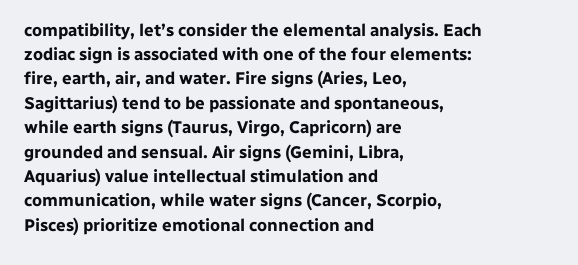compatibility, let’s consider the elemental analysis. Each zodiac sign is associated with one of the four elements: fire, earth, air, and water. Fire signs (Aries, Leo, Sagittarius) tend to be passionate and spontaneous, while earth signs (Taurus, Virgo, Capricorn) are grounded and sensual. Air signs (Gemini, Libra, Aquarius) value intellectual stimulation and communication, while water signs (Cancer, Scorpio, Pisces) prioritize emotional connection and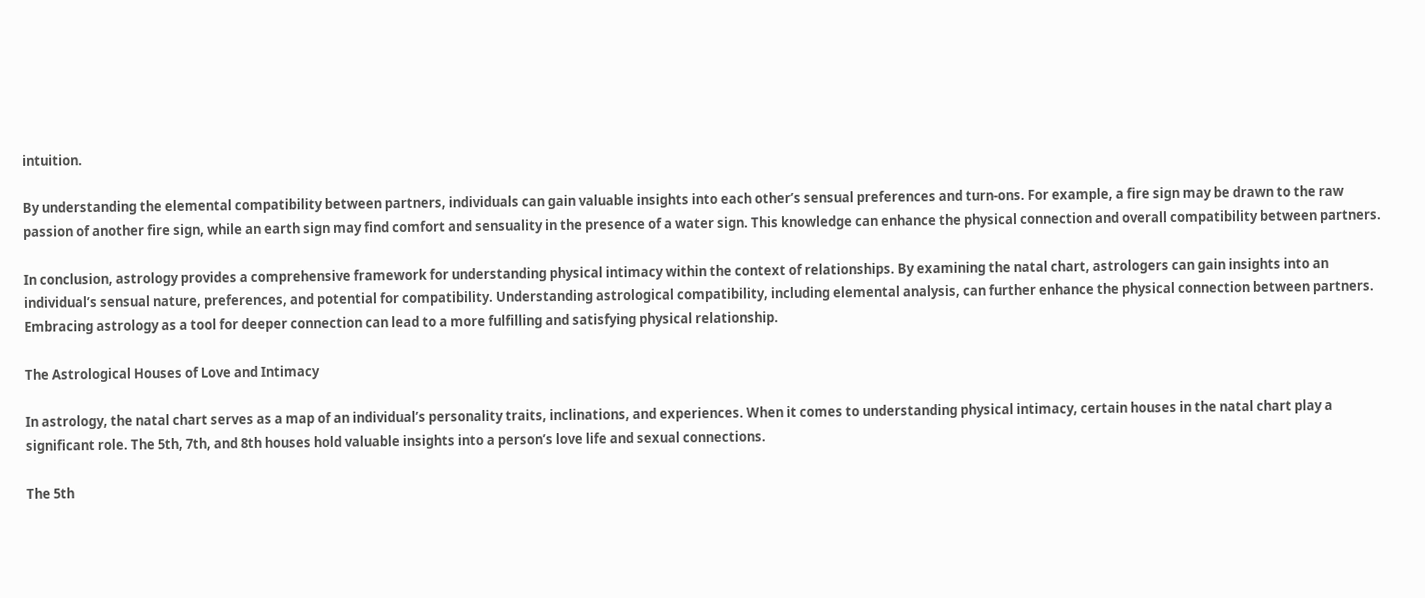intuition.

By understanding the elemental compatibility between partners, individuals can gain valuable insights into each other’s sensual preferences and turn-ons. For example, a fire sign may be drawn to the raw passion of another fire sign, while an earth sign may find comfort and sensuality in the presence of a water sign. This knowledge can enhance the physical connection and overall compatibility between partners.

In conclusion, astrology provides a comprehensive framework for understanding physical intimacy within the context of relationships. By examining the natal chart, astrologers can gain insights into an individual’s sensual nature, preferences, and potential for compatibility. Understanding astrological compatibility, including elemental analysis, can further enhance the physical connection between partners. Embracing astrology as a tool for deeper connection can lead to a more fulfilling and satisfying physical relationship.

The Astrological Houses of Love and Intimacy

In astrology, the natal chart serves as a map of an individual’s personality traits, inclinations, and experiences. When it comes to understanding physical intimacy, certain houses in the natal chart play a significant role. The 5th, 7th, and 8th houses hold valuable insights into a person’s love life and sexual connections.

The 5th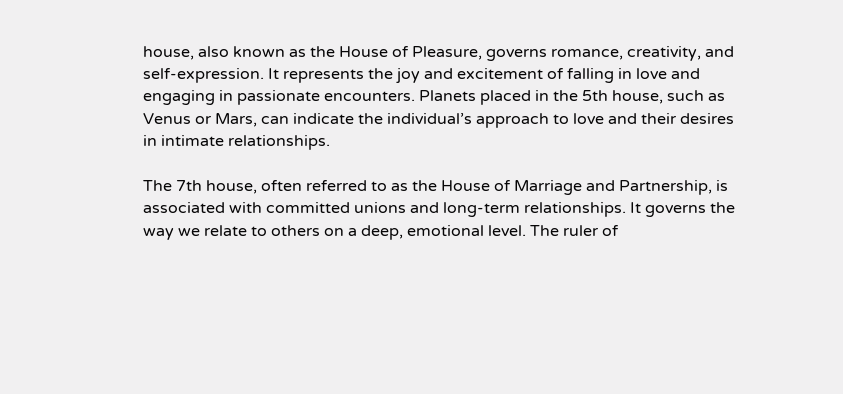house, also known as the House of Pleasure, governs romance, creativity, and self-expression. It represents the joy and excitement of falling in love and engaging in passionate encounters. Planets placed in the 5th house, such as Venus or Mars, can indicate the individual’s approach to love and their desires in intimate relationships.

The 7th house, often referred to as the House of Marriage and Partnership, is associated with committed unions and long-term relationships. It governs the way we relate to others on a deep, emotional level. The ruler of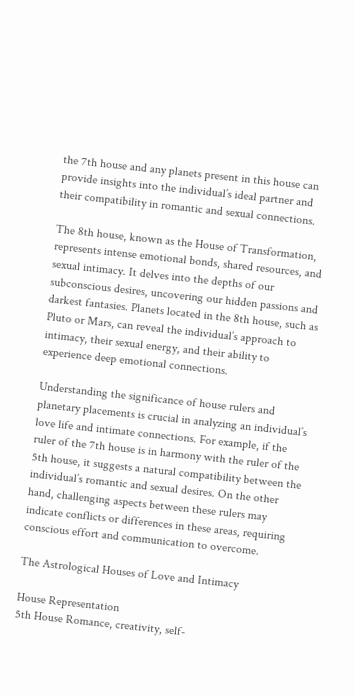the 7th house and any planets present in this house can provide insights into the individual’s ideal partner and their compatibility in romantic and sexual connections.

The 8th house, known as the House of Transformation, represents intense emotional bonds, shared resources, and sexual intimacy. It delves into the depths of our subconscious desires, uncovering our hidden passions and darkest fantasies. Planets located in the 8th house, such as Pluto or Mars, can reveal the individual’s approach to intimacy, their sexual energy, and their ability to experience deep emotional connections.

Understanding the significance of house rulers and planetary placements is crucial in analyzing an individual’s love life and intimate connections. For example, if the ruler of the 7th house is in harmony with the ruler of the 5th house, it suggests a natural compatibility between the individual’s romantic and sexual desires. On the other hand, challenging aspects between these rulers may indicate conflicts or differences in these areas, requiring conscious effort and communication to overcome.

The Astrological Houses of Love and Intimacy

House Representation
5th House Romance, creativity, self-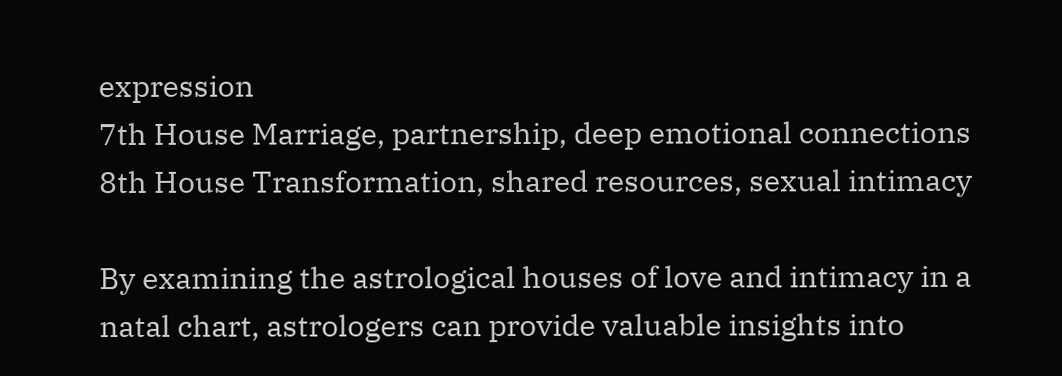expression
7th House Marriage, partnership, deep emotional connections
8th House Transformation, shared resources, sexual intimacy

By examining the astrological houses of love and intimacy in a natal chart, astrologers can provide valuable insights into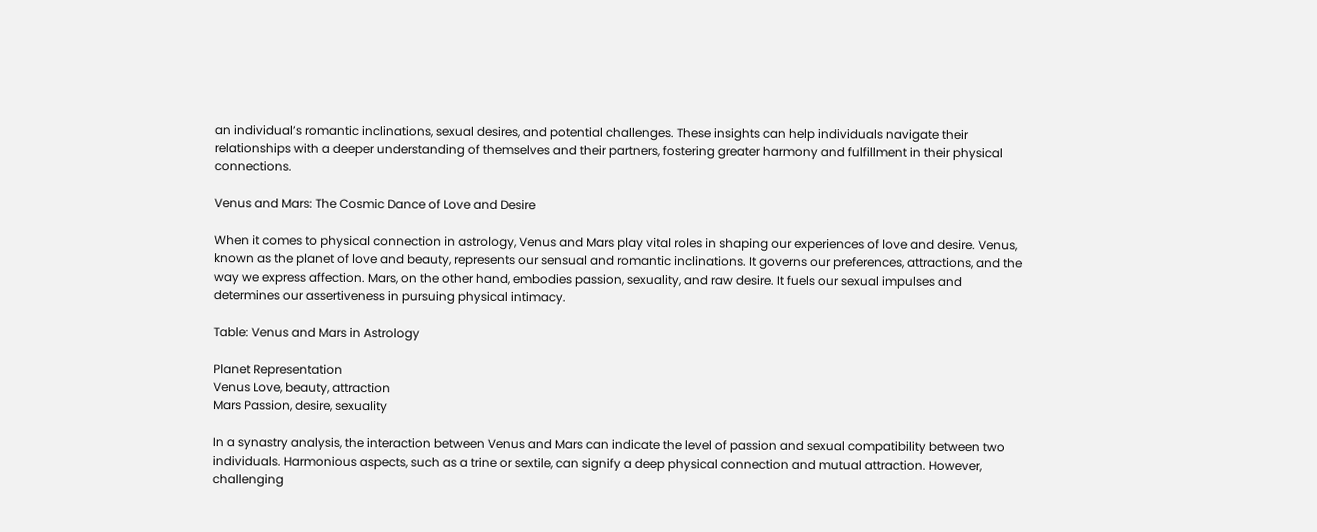an individual’s romantic inclinations, sexual desires, and potential challenges. These insights can help individuals navigate their relationships with a deeper understanding of themselves and their partners, fostering greater harmony and fulfillment in their physical connections.

Venus and Mars: The Cosmic Dance of Love and Desire

When it comes to physical connection in astrology, Venus and Mars play vital roles in shaping our experiences of love and desire. Venus, known as the planet of love and beauty, represents our sensual and romantic inclinations. It governs our preferences, attractions, and the way we express affection. Mars, on the other hand, embodies passion, sexuality, and raw desire. It fuels our sexual impulses and determines our assertiveness in pursuing physical intimacy.

Table: Venus and Mars in Astrology

Planet Representation
Venus Love, beauty, attraction
Mars Passion, desire, sexuality

In a synastry analysis, the interaction between Venus and Mars can indicate the level of passion and sexual compatibility between two individuals. Harmonious aspects, such as a trine or sextile, can signify a deep physical connection and mutual attraction. However, challenging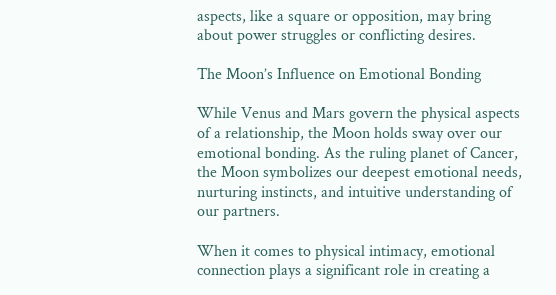aspects, like a square or opposition, may bring about power struggles or conflicting desires.

The Moon’s Influence on Emotional Bonding

While Venus and Mars govern the physical aspects of a relationship, the Moon holds sway over our emotional bonding. As the ruling planet of Cancer, the Moon symbolizes our deepest emotional needs, nurturing instincts, and intuitive understanding of our partners.

When it comes to physical intimacy, emotional connection plays a significant role in creating a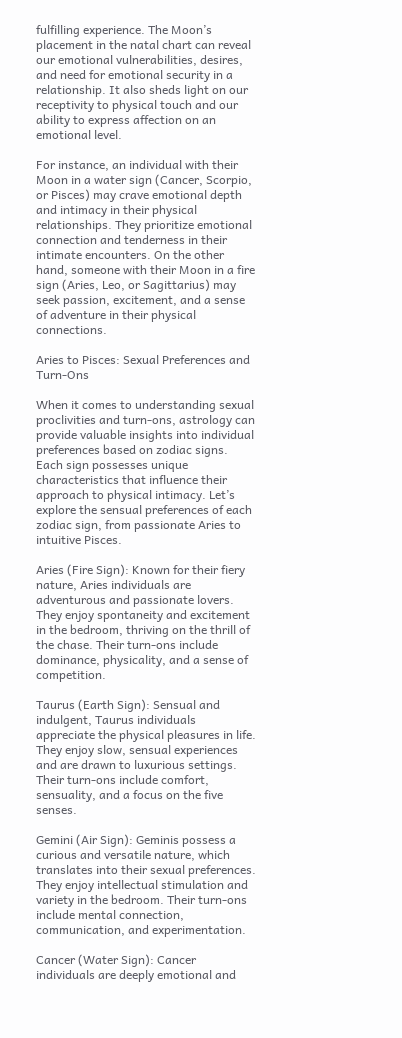fulfilling experience. The Moon’s placement in the natal chart can reveal our emotional vulnerabilities, desires, and need for emotional security in a relationship. It also sheds light on our receptivity to physical touch and our ability to express affection on an emotional level.

For instance, an individual with their Moon in a water sign (Cancer, Scorpio, or Pisces) may crave emotional depth and intimacy in their physical relationships. They prioritize emotional connection and tenderness in their intimate encounters. On the other hand, someone with their Moon in a fire sign (Aries, Leo, or Sagittarius) may seek passion, excitement, and a sense of adventure in their physical connections.

Aries to Pisces: Sexual Preferences and Turn-Ons

When it comes to understanding sexual proclivities and turn-ons, astrology can provide valuable insights into individual preferences based on zodiac signs. Each sign possesses unique characteristics that influence their approach to physical intimacy. Let’s explore the sensual preferences of each zodiac sign, from passionate Aries to intuitive Pisces.

Aries (Fire Sign): Known for their fiery nature, Aries individuals are adventurous and passionate lovers. They enjoy spontaneity and excitement in the bedroom, thriving on the thrill of the chase. Their turn-ons include dominance, physicality, and a sense of competition.

Taurus (Earth Sign): Sensual and indulgent, Taurus individuals appreciate the physical pleasures in life. They enjoy slow, sensual experiences and are drawn to luxurious settings. Their turn-ons include comfort, sensuality, and a focus on the five senses.

Gemini (Air Sign): Geminis possess a curious and versatile nature, which translates into their sexual preferences. They enjoy intellectual stimulation and variety in the bedroom. Their turn-ons include mental connection, communication, and experimentation.

Cancer (Water Sign): Cancer individuals are deeply emotional and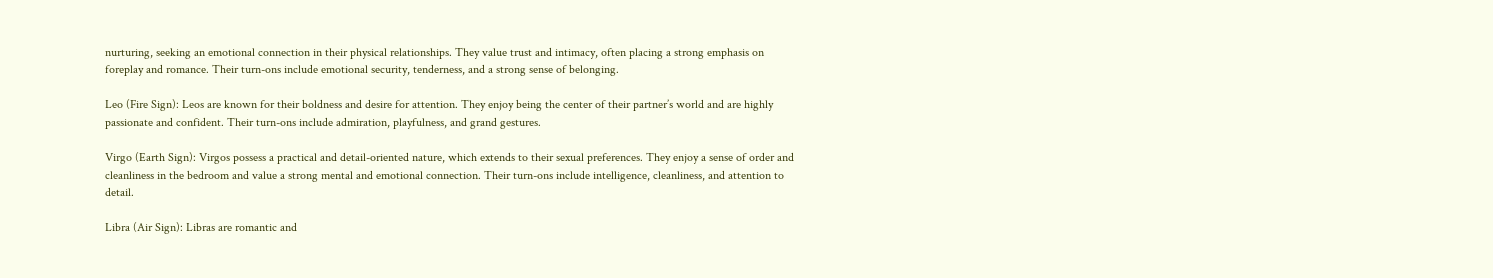nurturing, seeking an emotional connection in their physical relationships. They value trust and intimacy, often placing a strong emphasis on foreplay and romance. Their turn-ons include emotional security, tenderness, and a strong sense of belonging.

Leo (Fire Sign): Leos are known for their boldness and desire for attention. They enjoy being the center of their partner’s world and are highly passionate and confident. Their turn-ons include admiration, playfulness, and grand gestures.

Virgo (Earth Sign): Virgos possess a practical and detail-oriented nature, which extends to their sexual preferences. They enjoy a sense of order and cleanliness in the bedroom and value a strong mental and emotional connection. Their turn-ons include intelligence, cleanliness, and attention to detail.

Libra (Air Sign): Libras are romantic and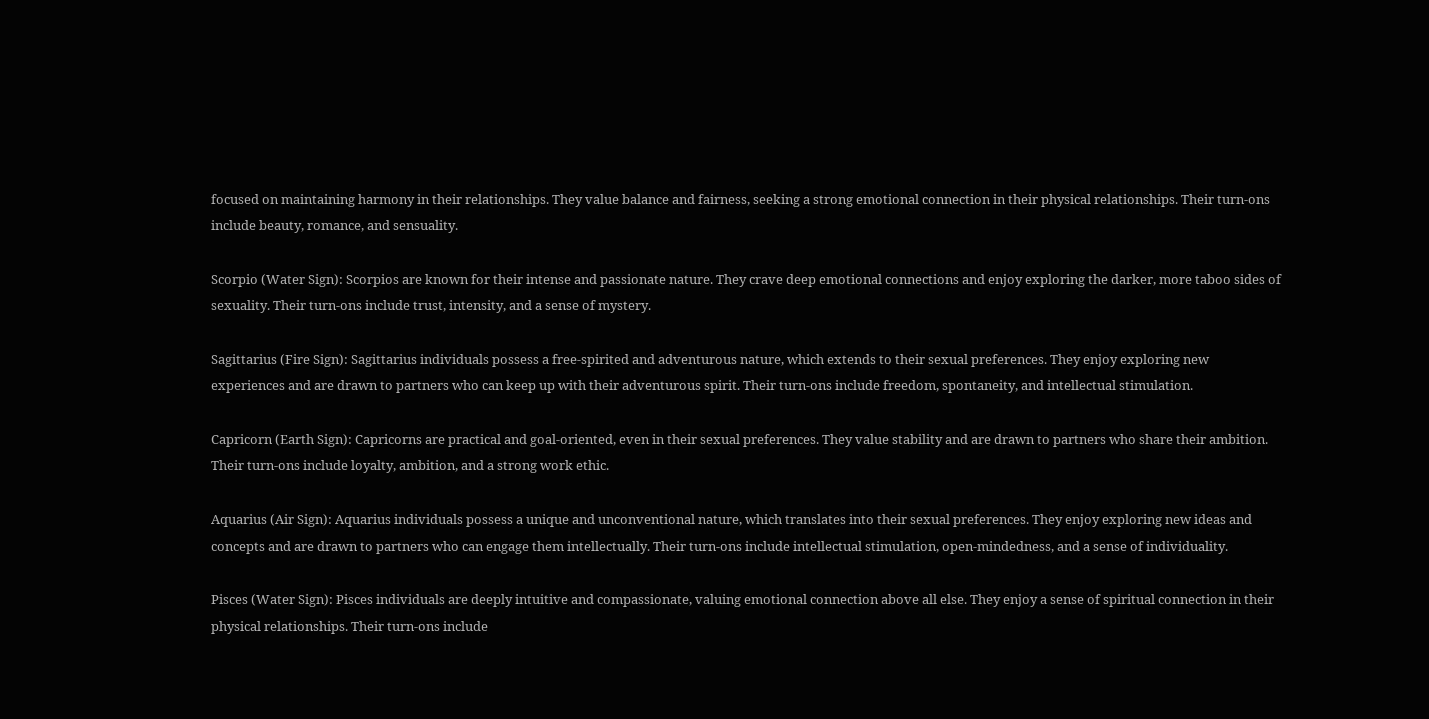focused on maintaining harmony in their relationships. They value balance and fairness, seeking a strong emotional connection in their physical relationships. Their turn-ons include beauty, romance, and sensuality.

Scorpio (Water Sign): Scorpios are known for their intense and passionate nature. They crave deep emotional connections and enjoy exploring the darker, more taboo sides of sexuality. Their turn-ons include trust, intensity, and a sense of mystery.

Sagittarius (Fire Sign): Sagittarius individuals possess a free-spirited and adventurous nature, which extends to their sexual preferences. They enjoy exploring new experiences and are drawn to partners who can keep up with their adventurous spirit. Their turn-ons include freedom, spontaneity, and intellectual stimulation.

Capricorn (Earth Sign): Capricorns are practical and goal-oriented, even in their sexual preferences. They value stability and are drawn to partners who share their ambition. Their turn-ons include loyalty, ambition, and a strong work ethic.

Aquarius (Air Sign): Aquarius individuals possess a unique and unconventional nature, which translates into their sexual preferences. They enjoy exploring new ideas and concepts and are drawn to partners who can engage them intellectually. Their turn-ons include intellectual stimulation, open-mindedness, and a sense of individuality.

Pisces (Water Sign): Pisces individuals are deeply intuitive and compassionate, valuing emotional connection above all else. They enjoy a sense of spiritual connection in their physical relationships. Their turn-ons include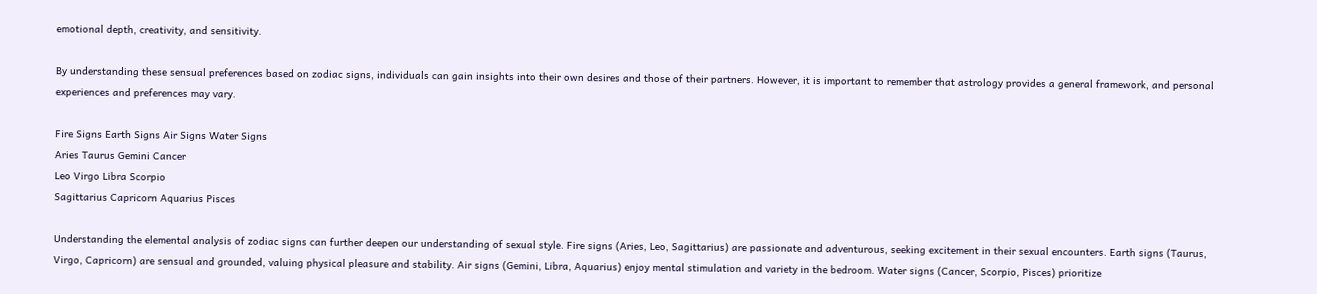emotional depth, creativity, and sensitivity.

By understanding these sensual preferences based on zodiac signs, individuals can gain insights into their own desires and those of their partners. However, it is important to remember that astrology provides a general framework, and personal experiences and preferences may vary.

Fire Signs Earth Signs Air Signs Water Signs
Aries Taurus Gemini Cancer
Leo Virgo Libra Scorpio
Sagittarius Capricorn Aquarius Pisces

Understanding the elemental analysis of zodiac signs can further deepen our understanding of sexual style. Fire signs (Aries, Leo, Sagittarius) are passionate and adventurous, seeking excitement in their sexual encounters. Earth signs (Taurus, Virgo, Capricorn) are sensual and grounded, valuing physical pleasure and stability. Air signs (Gemini, Libra, Aquarius) enjoy mental stimulation and variety in the bedroom. Water signs (Cancer, Scorpio, Pisces) prioritize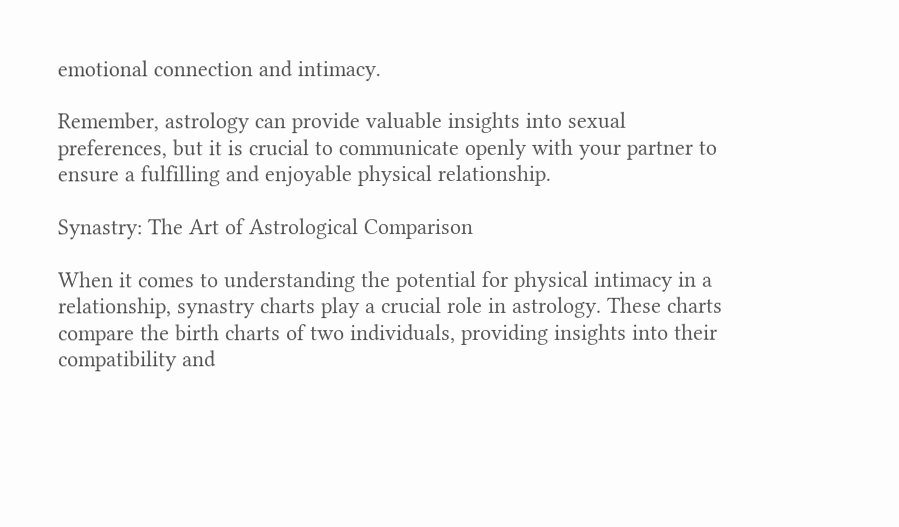emotional connection and intimacy.

Remember, astrology can provide valuable insights into sexual preferences, but it is crucial to communicate openly with your partner to ensure a fulfilling and enjoyable physical relationship.

Synastry: The Art of Astrological Comparison

When it comes to understanding the potential for physical intimacy in a relationship, synastry charts play a crucial role in astrology. These charts compare the birth charts of two individuals, providing insights into their compatibility and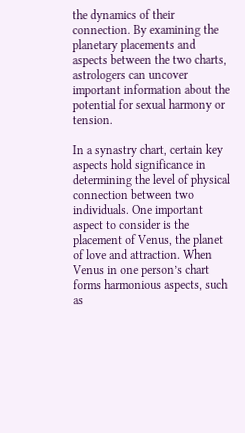the dynamics of their connection. By examining the planetary placements and aspects between the two charts, astrologers can uncover important information about the potential for sexual harmony or tension.

In a synastry chart, certain key aspects hold significance in determining the level of physical connection between two individuals. One important aspect to consider is the placement of Venus, the planet of love and attraction. When Venus in one person’s chart forms harmonious aspects, such as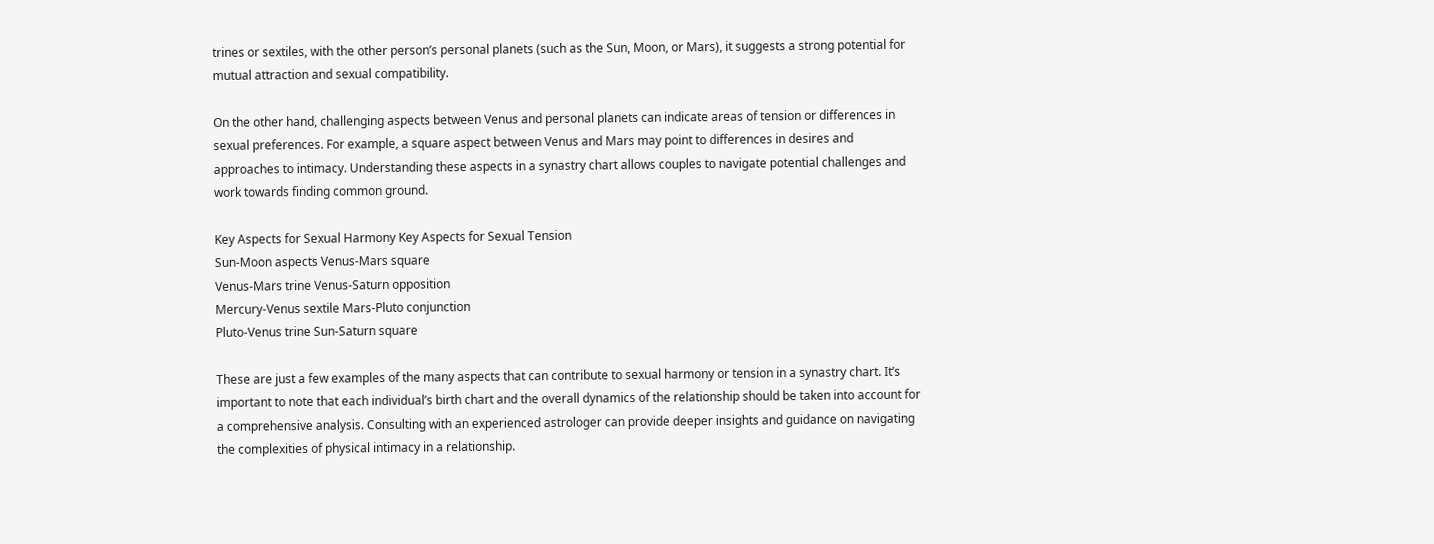trines or sextiles, with the other person’s personal planets (such as the Sun, Moon, or Mars), it suggests a strong potential for mutual attraction and sexual compatibility.

On the other hand, challenging aspects between Venus and personal planets can indicate areas of tension or differences in sexual preferences. For example, a square aspect between Venus and Mars may point to differences in desires and approaches to intimacy. Understanding these aspects in a synastry chart allows couples to navigate potential challenges and work towards finding common ground.

Key Aspects for Sexual Harmony Key Aspects for Sexual Tension
Sun-Moon aspects Venus-Mars square
Venus-Mars trine Venus-Saturn opposition
Mercury-Venus sextile Mars-Pluto conjunction
Pluto-Venus trine Sun-Saturn square

These are just a few examples of the many aspects that can contribute to sexual harmony or tension in a synastry chart. It’s important to note that each individual’s birth chart and the overall dynamics of the relationship should be taken into account for a comprehensive analysis. Consulting with an experienced astrologer can provide deeper insights and guidance on navigating the complexities of physical intimacy in a relationship.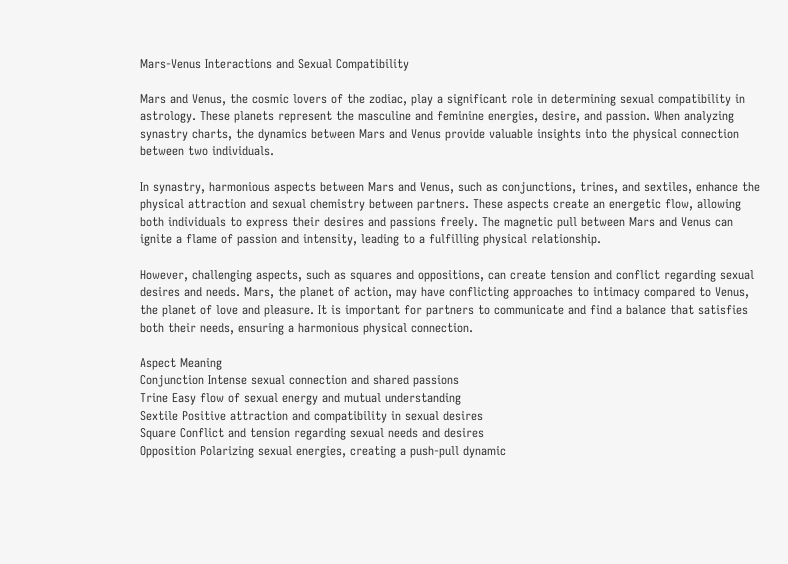Mars-Venus Interactions and Sexual Compatibility

Mars and Venus, the cosmic lovers of the zodiac, play a significant role in determining sexual compatibility in astrology. These planets represent the masculine and feminine energies, desire, and passion. When analyzing synastry charts, the dynamics between Mars and Venus provide valuable insights into the physical connection between two individuals.

In synastry, harmonious aspects between Mars and Venus, such as conjunctions, trines, and sextiles, enhance the physical attraction and sexual chemistry between partners. These aspects create an energetic flow, allowing both individuals to express their desires and passions freely. The magnetic pull between Mars and Venus can ignite a flame of passion and intensity, leading to a fulfilling physical relationship.

However, challenging aspects, such as squares and oppositions, can create tension and conflict regarding sexual desires and needs. Mars, the planet of action, may have conflicting approaches to intimacy compared to Venus, the planet of love and pleasure. It is important for partners to communicate and find a balance that satisfies both their needs, ensuring a harmonious physical connection.

Aspect Meaning
Conjunction Intense sexual connection and shared passions
Trine Easy flow of sexual energy and mutual understanding
Sextile Positive attraction and compatibility in sexual desires
Square Conflict and tension regarding sexual needs and desires
Opposition Polarizing sexual energies, creating a push-pull dynamic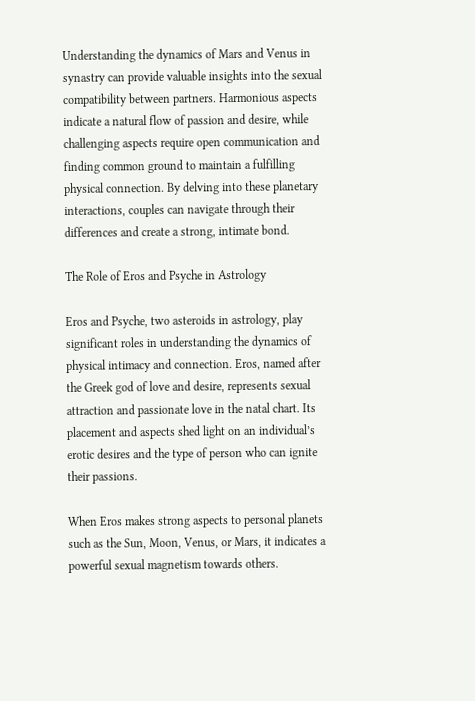Understanding the dynamics of Mars and Venus in synastry can provide valuable insights into the sexual compatibility between partners. Harmonious aspects indicate a natural flow of passion and desire, while challenging aspects require open communication and finding common ground to maintain a fulfilling physical connection. By delving into these planetary interactions, couples can navigate through their differences and create a strong, intimate bond.

The Role of Eros and Psyche in Astrology

Eros and Psyche, two asteroids in astrology, play significant roles in understanding the dynamics of physical intimacy and connection. Eros, named after the Greek god of love and desire, represents sexual attraction and passionate love in the natal chart. Its placement and aspects shed light on an individual’s erotic desires and the type of person who can ignite their passions.

When Eros makes strong aspects to personal planets such as the Sun, Moon, Venus, or Mars, it indicates a powerful sexual magnetism towards others.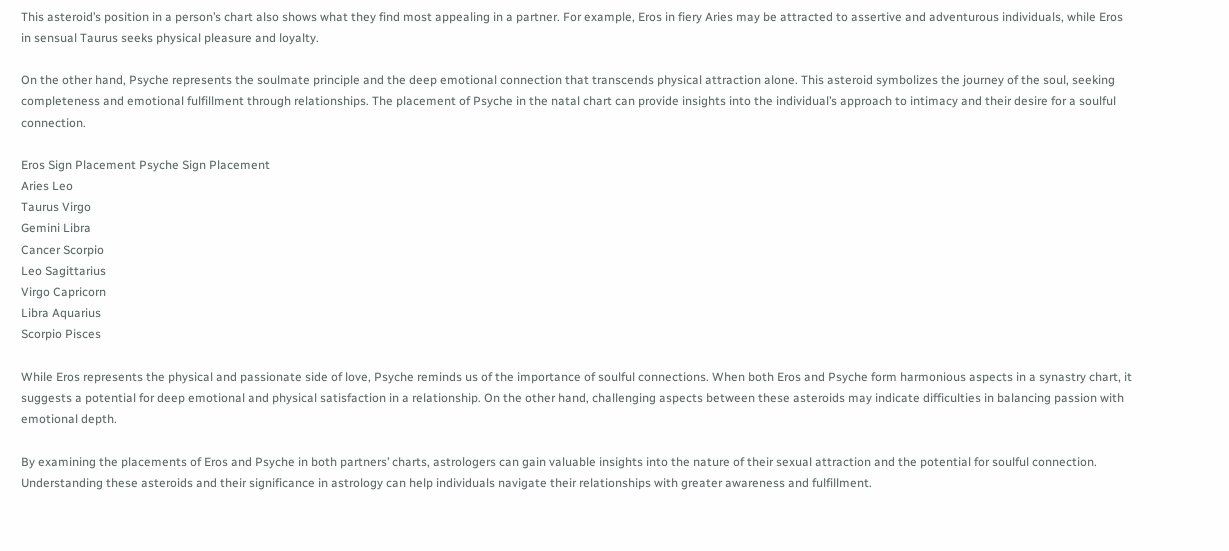This asteroid’s position in a person’s chart also shows what they find most appealing in a partner. For example, Eros in fiery Aries may be attracted to assertive and adventurous individuals, while Eros in sensual Taurus seeks physical pleasure and loyalty.

On the other hand, Psyche represents the soulmate principle and the deep emotional connection that transcends physical attraction alone. This asteroid symbolizes the journey of the soul, seeking completeness and emotional fulfillment through relationships. The placement of Psyche in the natal chart can provide insights into the individual’s approach to intimacy and their desire for a soulful connection.

Eros Sign Placement Psyche Sign Placement
Aries Leo
Taurus Virgo
Gemini Libra
Cancer Scorpio
Leo Sagittarius
Virgo Capricorn
Libra Aquarius
Scorpio Pisces

While Eros represents the physical and passionate side of love, Psyche reminds us of the importance of soulful connections. When both Eros and Psyche form harmonious aspects in a synastry chart, it suggests a potential for deep emotional and physical satisfaction in a relationship. On the other hand, challenging aspects between these asteroids may indicate difficulties in balancing passion with emotional depth.

By examining the placements of Eros and Psyche in both partners’ charts, astrologers can gain valuable insights into the nature of their sexual attraction and the potential for soulful connection. Understanding these asteroids and their significance in astrology can help individuals navigate their relationships with greater awareness and fulfillment.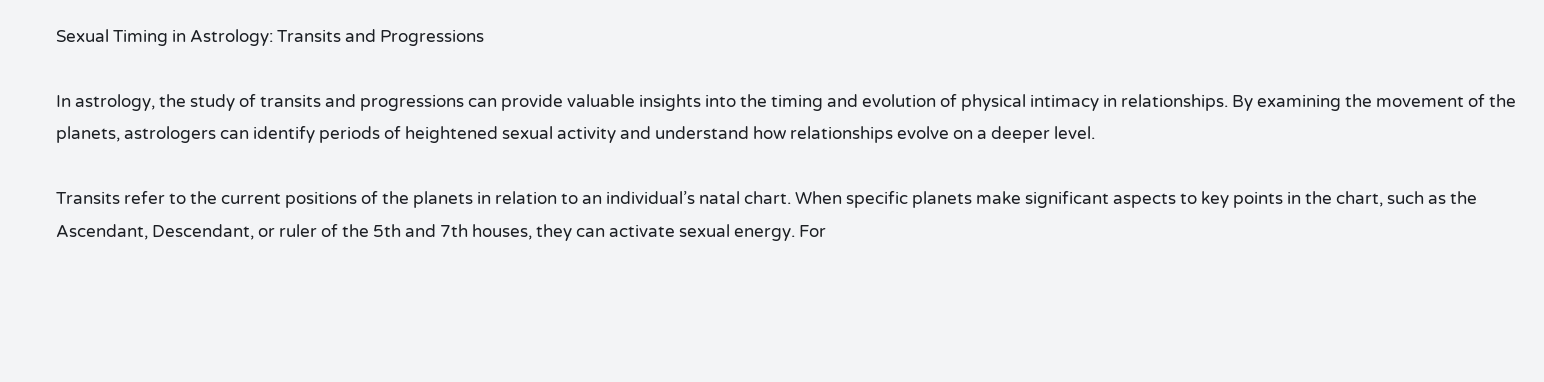Sexual Timing in Astrology: Transits and Progressions

In astrology, the study of transits and progressions can provide valuable insights into the timing and evolution of physical intimacy in relationships. By examining the movement of the planets, astrologers can identify periods of heightened sexual activity and understand how relationships evolve on a deeper level.

Transits refer to the current positions of the planets in relation to an individual’s natal chart. When specific planets make significant aspects to key points in the chart, such as the Ascendant, Descendant, or ruler of the 5th and 7th houses, they can activate sexual energy. For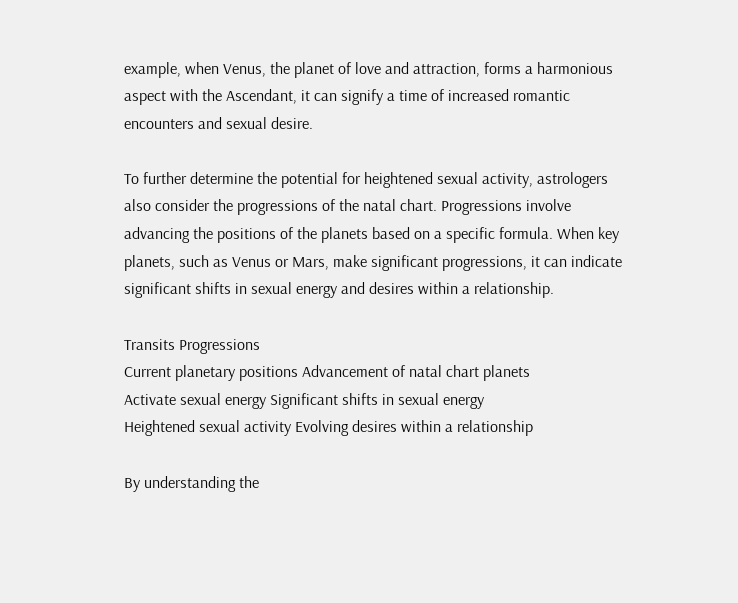example, when Venus, the planet of love and attraction, forms a harmonious aspect with the Ascendant, it can signify a time of increased romantic encounters and sexual desire.

To further determine the potential for heightened sexual activity, astrologers also consider the progressions of the natal chart. Progressions involve advancing the positions of the planets based on a specific formula. When key planets, such as Venus or Mars, make significant progressions, it can indicate significant shifts in sexual energy and desires within a relationship.

Transits Progressions
Current planetary positions Advancement of natal chart planets
Activate sexual energy Significant shifts in sexual energy
Heightened sexual activity Evolving desires within a relationship

By understanding the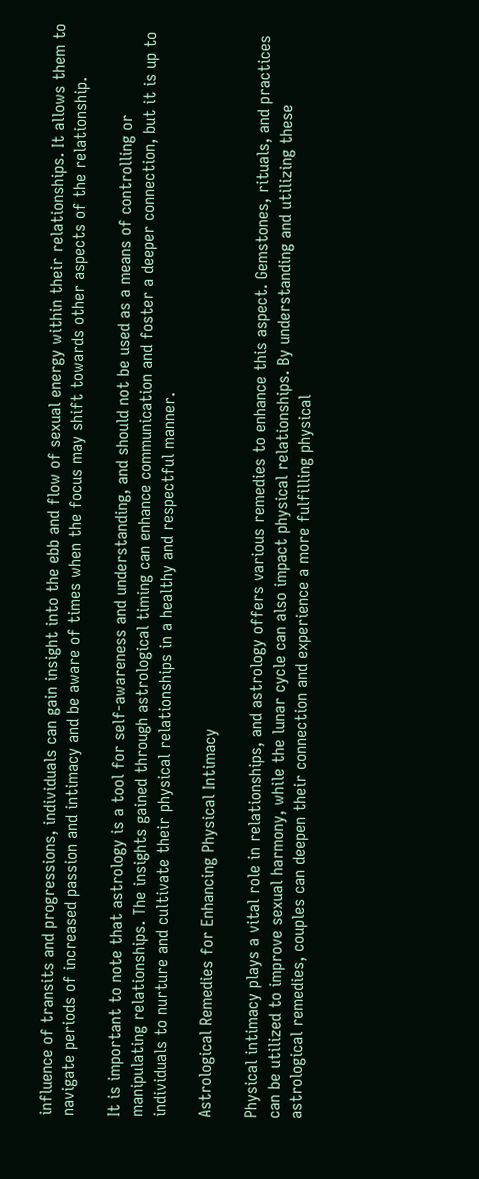influence of transits and progressions, individuals can gain insight into the ebb and flow of sexual energy within their relationships. It allows them to navigate periods of increased passion and intimacy and be aware of times when the focus may shift towards other aspects of the relationship.

It is important to note that astrology is a tool for self-awareness and understanding, and should not be used as a means of controlling or manipulating relationships. The insights gained through astrological timing can enhance communication and foster a deeper connection, but it is up to individuals to nurture and cultivate their physical relationships in a healthy and respectful manner.

Astrological Remedies for Enhancing Physical Intimacy

Physical intimacy plays a vital role in relationships, and astrology offers various remedies to enhance this aspect. Gemstones, rituals, and practices can be utilized to improve sexual harmony, while the lunar cycle can also impact physical relationships. By understanding and utilizing these astrological remedies, couples can deepen their connection and experience a more fulfilling physical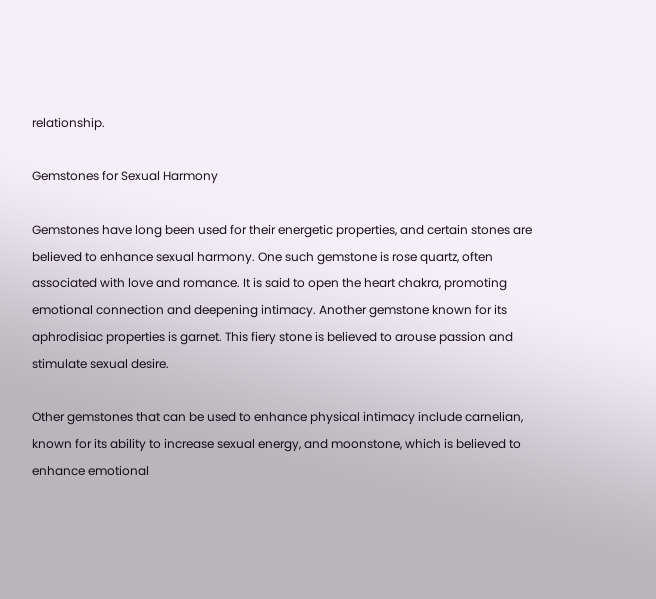relationship.

Gemstones for Sexual Harmony

Gemstones have long been used for their energetic properties, and certain stones are believed to enhance sexual harmony. One such gemstone is rose quartz, often associated with love and romance. It is said to open the heart chakra, promoting emotional connection and deepening intimacy. Another gemstone known for its aphrodisiac properties is garnet. This fiery stone is believed to arouse passion and stimulate sexual desire.

Other gemstones that can be used to enhance physical intimacy include carnelian, known for its ability to increase sexual energy, and moonstone, which is believed to enhance emotional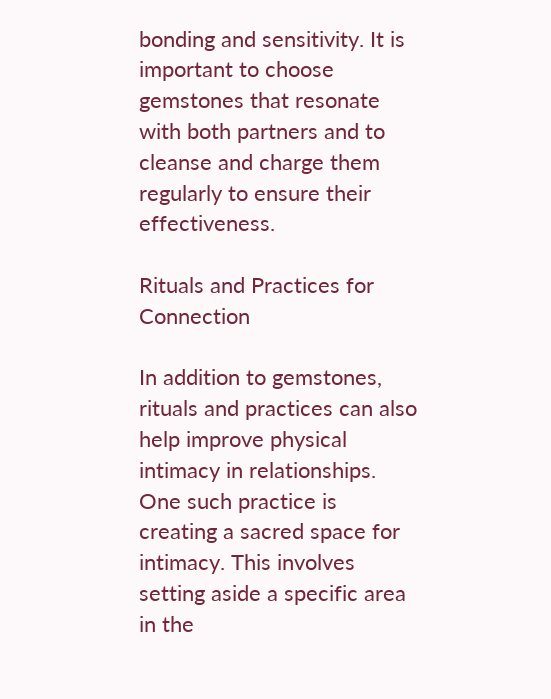bonding and sensitivity. It is important to choose gemstones that resonate with both partners and to cleanse and charge them regularly to ensure their effectiveness.

Rituals and Practices for Connection

In addition to gemstones, rituals and practices can also help improve physical intimacy in relationships. One such practice is creating a sacred space for intimacy. This involves setting aside a specific area in the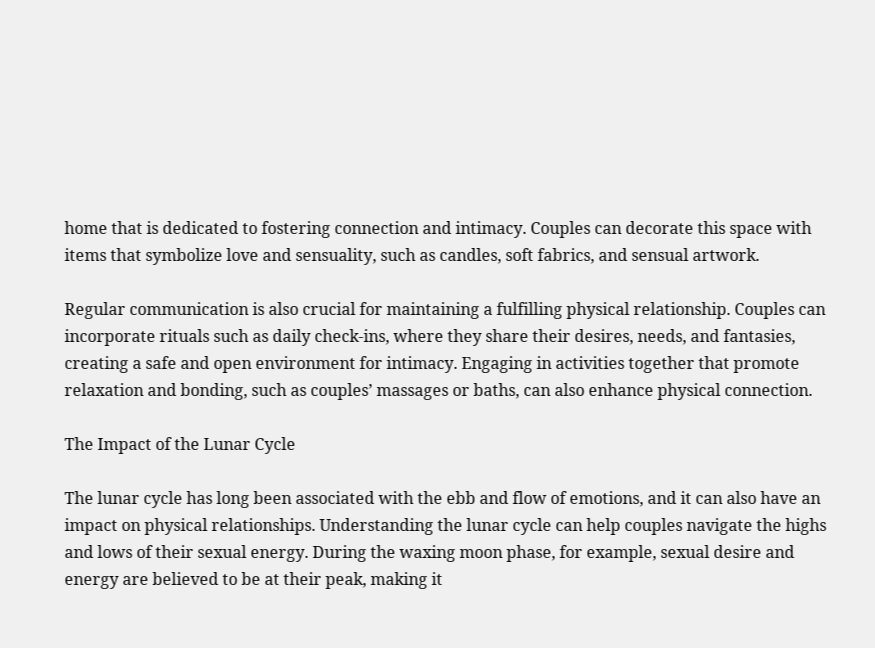home that is dedicated to fostering connection and intimacy. Couples can decorate this space with items that symbolize love and sensuality, such as candles, soft fabrics, and sensual artwork.

Regular communication is also crucial for maintaining a fulfilling physical relationship. Couples can incorporate rituals such as daily check-ins, where they share their desires, needs, and fantasies, creating a safe and open environment for intimacy. Engaging in activities together that promote relaxation and bonding, such as couples’ massages or baths, can also enhance physical connection.

The Impact of the Lunar Cycle

The lunar cycle has long been associated with the ebb and flow of emotions, and it can also have an impact on physical relationships. Understanding the lunar cycle can help couples navigate the highs and lows of their sexual energy. During the waxing moon phase, for example, sexual desire and energy are believed to be at their peak, making it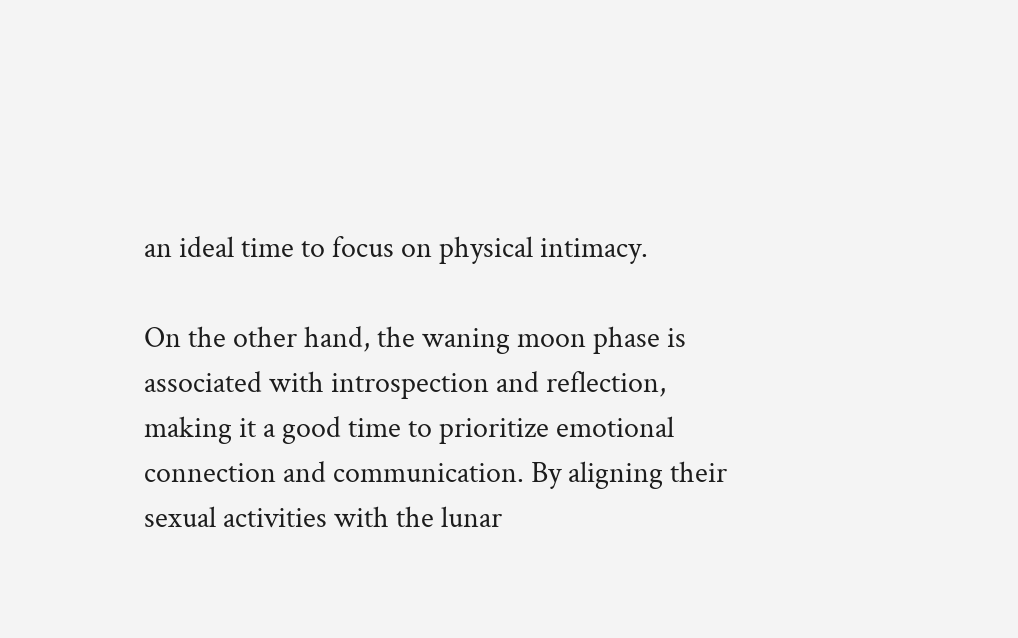an ideal time to focus on physical intimacy.

On the other hand, the waning moon phase is associated with introspection and reflection, making it a good time to prioritize emotional connection and communication. By aligning their sexual activities with the lunar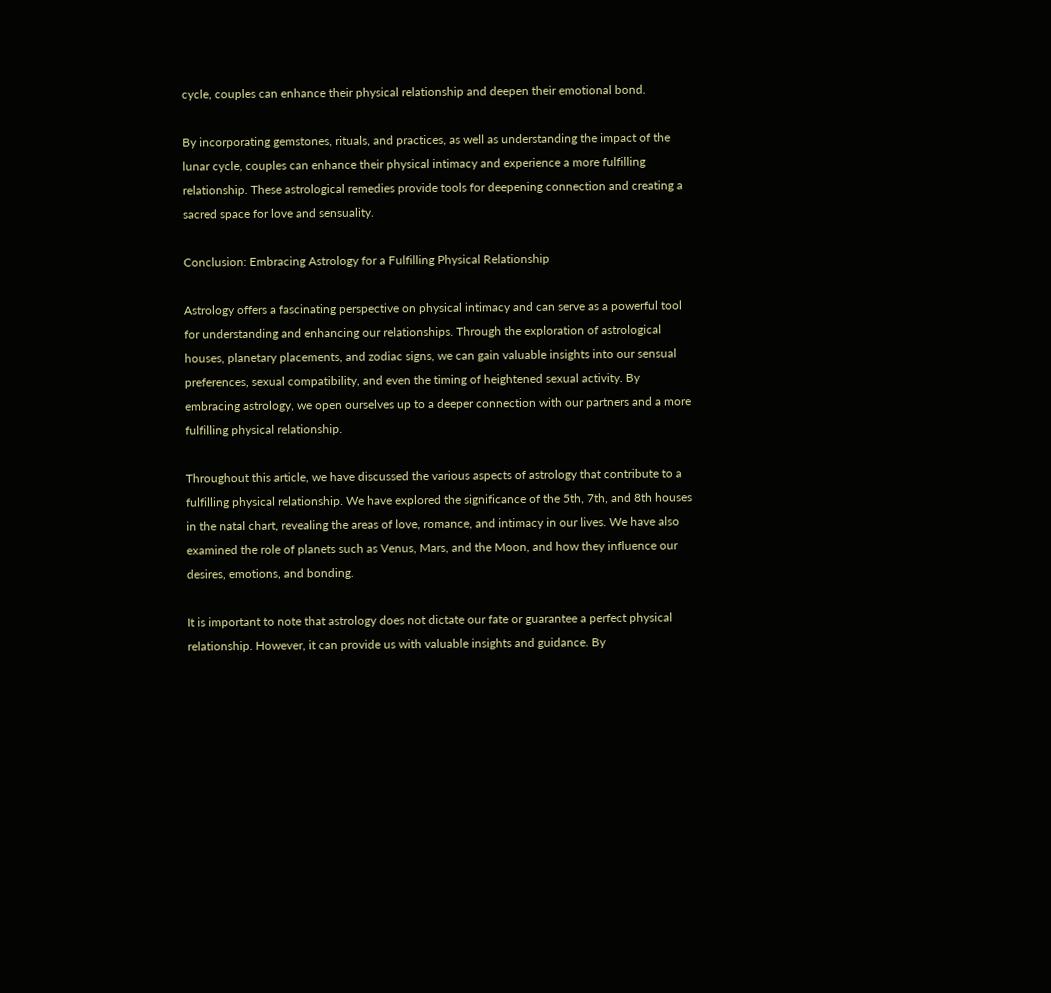cycle, couples can enhance their physical relationship and deepen their emotional bond.

By incorporating gemstones, rituals, and practices, as well as understanding the impact of the lunar cycle, couples can enhance their physical intimacy and experience a more fulfilling relationship. These astrological remedies provide tools for deepening connection and creating a sacred space for love and sensuality.

Conclusion: Embracing Astrology for a Fulfilling Physical Relationship

Astrology offers a fascinating perspective on physical intimacy and can serve as a powerful tool for understanding and enhancing our relationships. Through the exploration of astrological houses, planetary placements, and zodiac signs, we can gain valuable insights into our sensual preferences, sexual compatibility, and even the timing of heightened sexual activity. By embracing astrology, we open ourselves up to a deeper connection with our partners and a more fulfilling physical relationship.

Throughout this article, we have discussed the various aspects of astrology that contribute to a fulfilling physical relationship. We have explored the significance of the 5th, 7th, and 8th houses in the natal chart, revealing the areas of love, romance, and intimacy in our lives. We have also examined the role of planets such as Venus, Mars, and the Moon, and how they influence our desires, emotions, and bonding.

It is important to note that astrology does not dictate our fate or guarantee a perfect physical relationship. However, it can provide us with valuable insights and guidance. By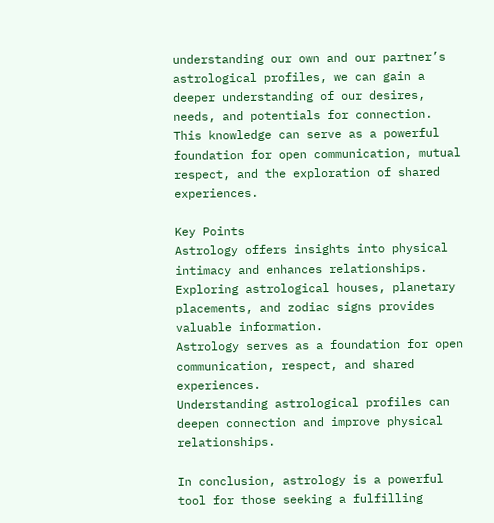understanding our own and our partner’s astrological profiles, we can gain a deeper understanding of our desires, needs, and potentials for connection. This knowledge can serve as a powerful foundation for open communication, mutual respect, and the exploration of shared experiences.

Key Points
Astrology offers insights into physical intimacy and enhances relationships.
Exploring astrological houses, planetary placements, and zodiac signs provides valuable information.
Astrology serves as a foundation for open communication, respect, and shared experiences.
Understanding astrological profiles can deepen connection and improve physical relationships.

In conclusion, astrology is a powerful tool for those seeking a fulfilling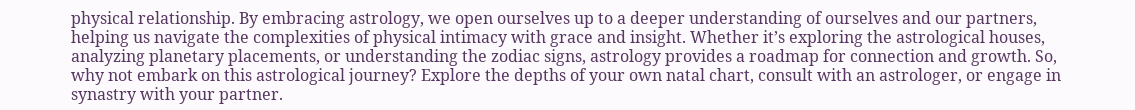physical relationship. By embracing astrology, we open ourselves up to a deeper understanding of ourselves and our partners, helping us navigate the complexities of physical intimacy with grace and insight. Whether it’s exploring the astrological houses, analyzing planetary placements, or understanding the zodiac signs, astrology provides a roadmap for connection and growth. So, why not embark on this astrological journey? Explore the depths of your own natal chart, consult with an astrologer, or engage in synastry with your partner.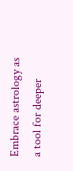Embrace astrology as a tool for deeper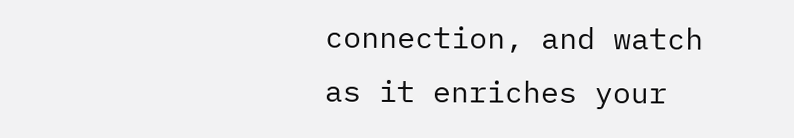connection, and watch as it enriches your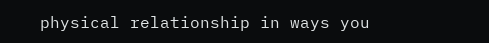physical relationship in ways you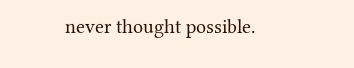never thought possible.